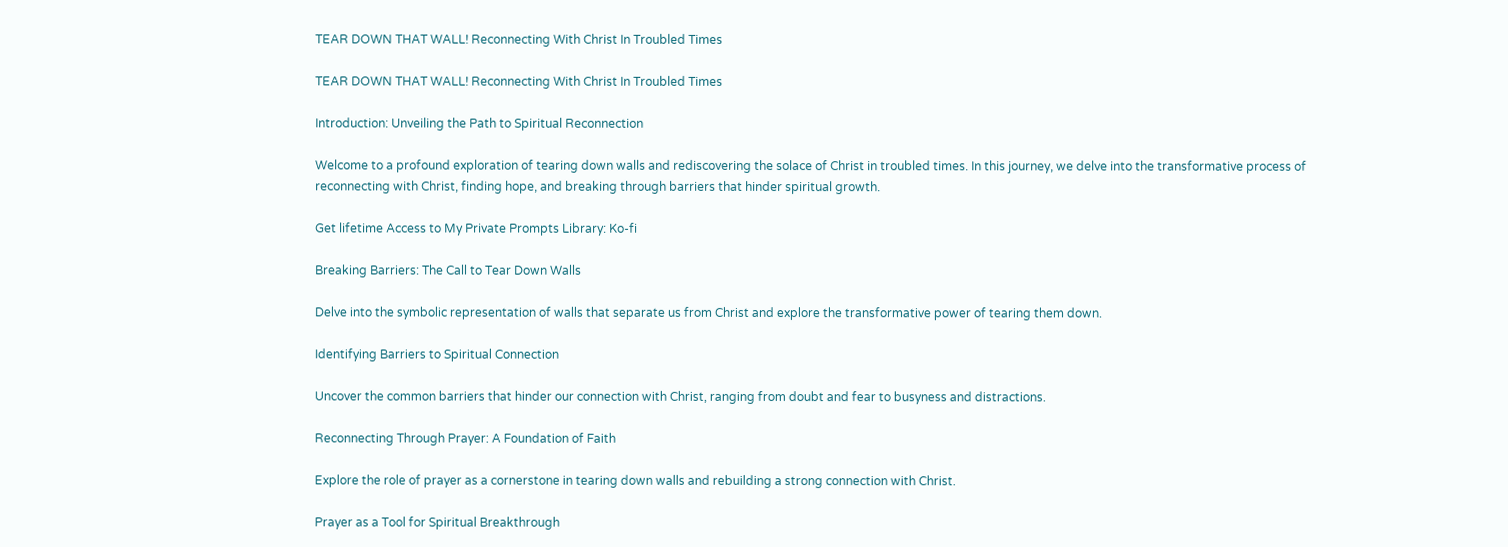TEAR DOWN THAT WALL! Reconnecting With Christ In Troubled Times

TEAR DOWN THAT WALL! Reconnecting With Christ In Troubled Times

Introduction: Unveiling the Path to Spiritual Reconnection

Welcome to a profound exploration of tearing down walls and rediscovering the solace of Christ in troubled times. In this journey, we delve into the transformative process of reconnecting with Christ, finding hope, and breaking through barriers that hinder spiritual growth.

Get lifetime Access to My Private Prompts Library: Ko-fi

Breaking Barriers: The Call to Tear Down Walls

Delve into the symbolic representation of walls that separate us from Christ and explore the transformative power of tearing them down.

Identifying Barriers to Spiritual Connection

Uncover the common barriers that hinder our connection with Christ, ranging from doubt and fear to busyness and distractions.

Reconnecting Through Prayer: A Foundation of Faith

Explore the role of prayer as a cornerstone in tearing down walls and rebuilding a strong connection with Christ.

Prayer as a Tool for Spiritual Breakthrough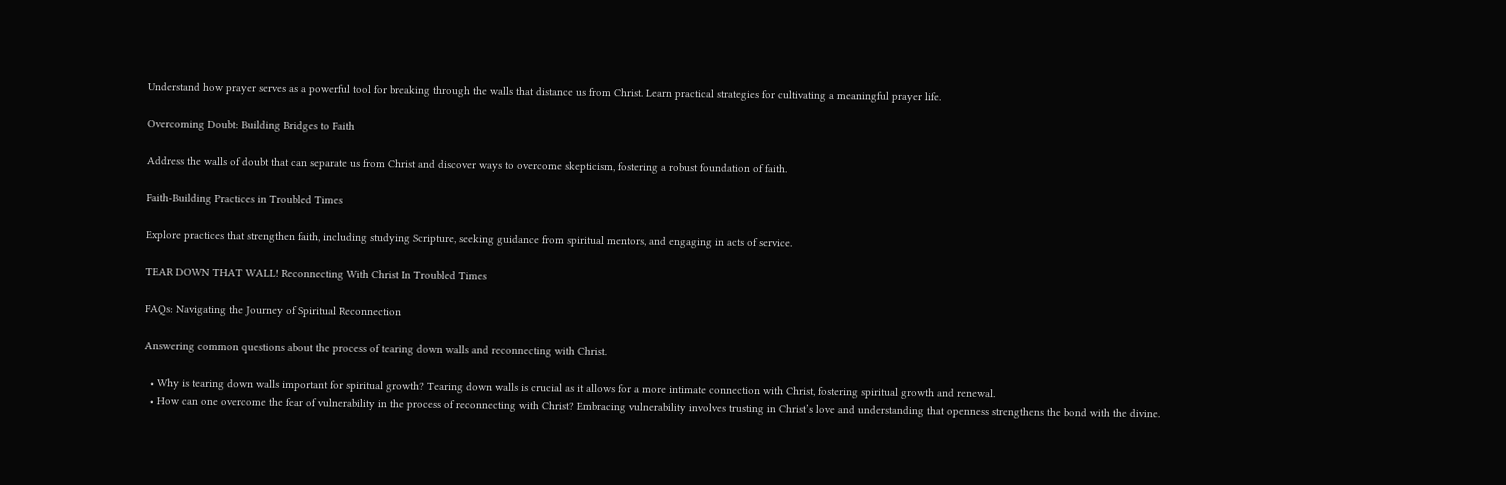Understand how prayer serves as a powerful tool for breaking through the walls that distance us from Christ. Learn practical strategies for cultivating a meaningful prayer life.

Overcoming Doubt: Building Bridges to Faith

Address the walls of doubt that can separate us from Christ and discover ways to overcome skepticism, fostering a robust foundation of faith.

Faith-Building Practices in Troubled Times

Explore practices that strengthen faith, including studying Scripture, seeking guidance from spiritual mentors, and engaging in acts of service.

TEAR DOWN THAT WALL! Reconnecting With Christ In Troubled Times

FAQs: Navigating the Journey of Spiritual Reconnection

Answering common questions about the process of tearing down walls and reconnecting with Christ.

  • Why is tearing down walls important for spiritual growth? Tearing down walls is crucial as it allows for a more intimate connection with Christ, fostering spiritual growth and renewal.
  • How can one overcome the fear of vulnerability in the process of reconnecting with Christ? Embracing vulnerability involves trusting in Christ’s love and understanding that openness strengthens the bond with the divine.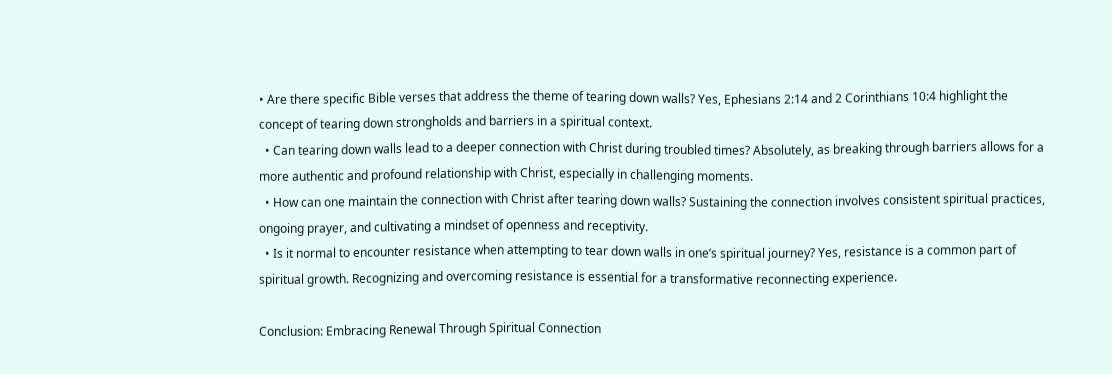• Are there specific Bible verses that address the theme of tearing down walls? Yes, Ephesians 2:14 and 2 Corinthians 10:4 highlight the concept of tearing down strongholds and barriers in a spiritual context.
  • Can tearing down walls lead to a deeper connection with Christ during troubled times? Absolutely, as breaking through barriers allows for a more authentic and profound relationship with Christ, especially in challenging moments.
  • How can one maintain the connection with Christ after tearing down walls? Sustaining the connection involves consistent spiritual practices, ongoing prayer, and cultivating a mindset of openness and receptivity.
  • Is it normal to encounter resistance when attempting to tear down walls in one’s spiritual journey? Yes, resistance is a common part of spiritual growth. Recognizing and overcoming resistance is essential for a transformative reconnecting experience.

Conclusion: Embracing Renewal Through Spiritual Connection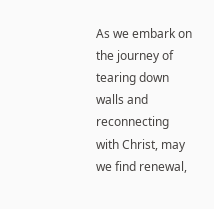As we embark on the journey of tearing down walls and reconnecting with Christ, may we find renewal,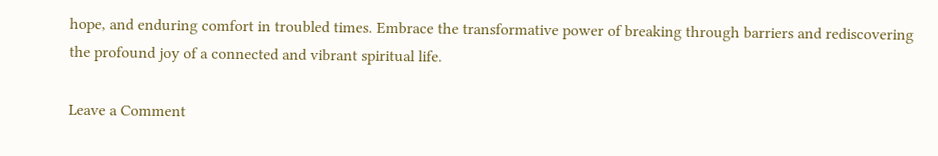hope, and enduring comfort in troubled times. Embrace the transformative power of breaking through barriers and rediscovering the profound joy of a connected and vibrant spiritual life.

Leave a Comment